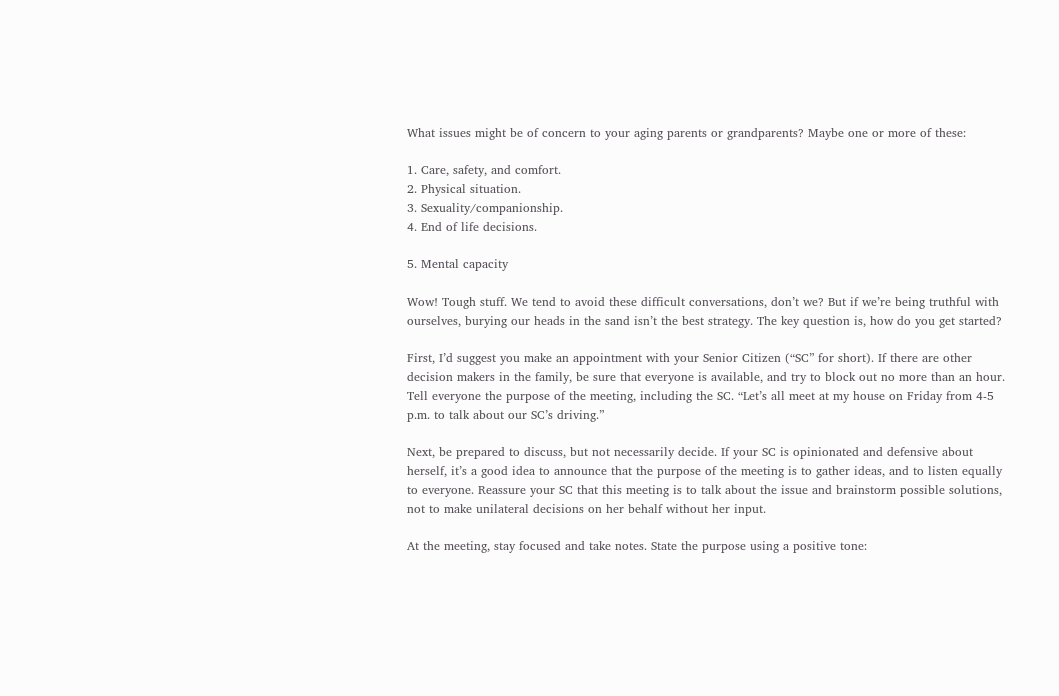What issues might be of concern to your aging parents or grandparents? Maybe one or more of these:

1. Care, safety, and comfort.
2. Physical situation.
3. Sexuality/companionship.
4. End of life decisions.

5. Mental capacity

Wow! Tough stuff. We tend to avoid these difficult conversations, don’t we? But if we’re being truthful with ourselves, burying our heads in the sand isn’t the best strategy. The key question is, how do you get started?

First, I’d suggest you make an appointment with your Senior Citizen (“SC” for short). If there are other decision makers in the family, be sure that everyone is available, and try to block out no more than an hour. Tell everyone the purpose of the meeting, including the SC. “Let’s all meet at my house on Friday from 4-5 p.m. to talk about our SC’s driving.”

Next, be prepared to discuss, but not necessarily decide. If your SC is opinionated and defensive about herself, it’s a good idea to announce that the purpose of the meeting is to gather ideas, and to listen equally to everyone. Reassure your SC that this meeting is to talk about the issue and brainstorm possible solutions, not to make unilateral decisions on her behalf without her input.

At the meeting, stay focused and take notes. State the purpose using a positive tone: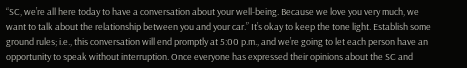“SC, we’re all here today to have a conversation about your well-being. Because we love you very much, we want to talk about the relationship between you and your car.” It’s okay to keep the tone light. Establish some ground rules; i.e., this conversation will end promptly at 5:00 p.m., and we’re going to let each person have an opportunity to speak without interruption. Once everyone has expressed their opinions about the SC and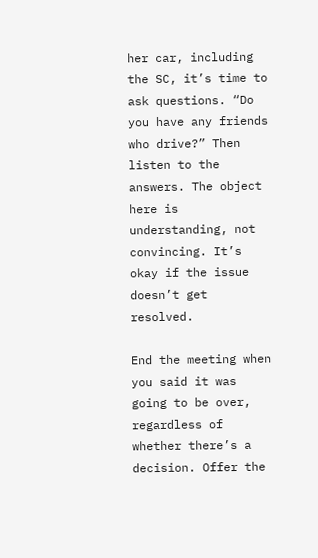her car, including the SC, it’s time to ask questions. “Do you have any friends who drive?” Then listen to the answers. The object here is understanding, not convincing. It’s okay if the issue doesn’t get resolved.

End the meeting when you said it was going to be over, regardless of whether there’s a decision. Offer the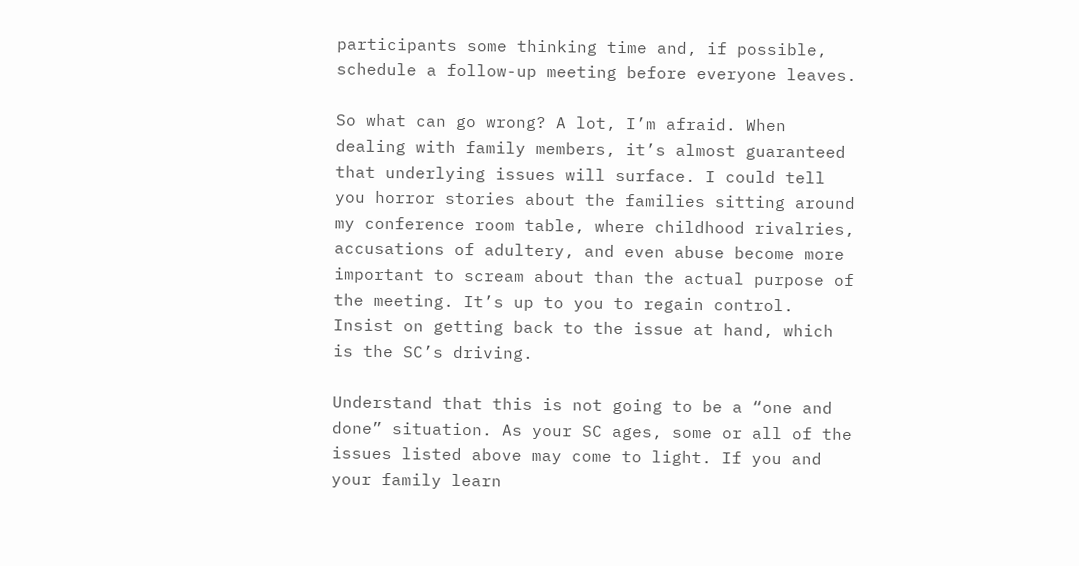participants some thinking time and, if possible, schedule a follow-up meeting before everyone leaves.

So what can go wrong? A lot, I’m afraid. When dealing with family members, it’s almost guaranteed that underlying issues will surface. I could tell you horror stories about the families sitting around my conference room table, where childhood rivalries, accusations of adultery, and even abuse become more important to scream about than the actual purpose of the meeting. It’s up to you to regain control. Insist on getting back to the issue at hand, which is the SC’s driving.

Understand that this is not going to be a “one and done” situation. As your SC ages, some or all of the issues listed above may come to light. If you and your family learn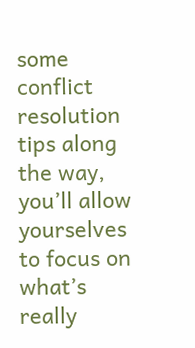some conflict resolution tips along the way, you’ll allow yourselves to focus on what’s really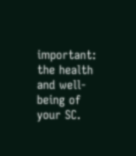important: the health and well-being of your SC.